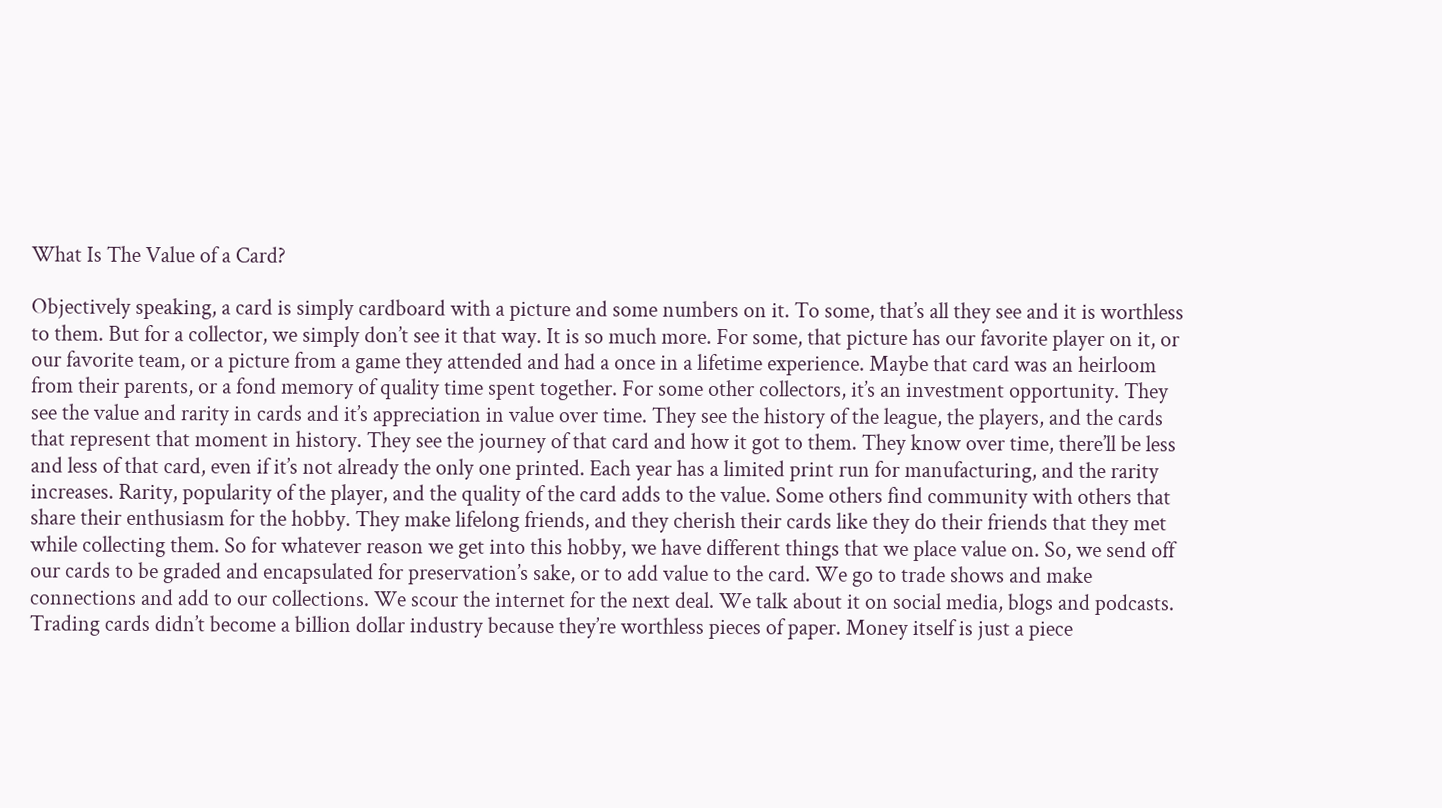What Is The Value of a Card?

Objectively speaking, a card is simply cardboard with a picture and some numbers on it. To some, that’s all they see and it is worthless to them. But for a collector, we simply don’t see it that way. It is so much more. For some, that picture has our favorite player on it, or our favorite team, or a picture from a game they attended and had a once in a lifetime experience. Maybe that card was an heirloom from their parents, or a fond memory of quality time spent together. For some other collectors, it’s an investment opportunity. They see the value and rarity in cards and it’s appreciation in value over time. They see the history of the league, the players, and the cards that represent that moment in history. They see the journey of that card and how it got to them. They know over time, there’ll be less and less of that card, even if it’s not already the only one printed. Each year has a limited print run for manufacturing, and the rarity increases. Rarity, popularity of the player, and the quality of the card adds to the value. Some others find community with others that share their enthusiasm for the hobby. They make lifelong friends, and they cherish their cards like they do their friends that they met while collecting them. So for whatever reason we get into this hobby, we have different things that we place value on. So, we send off our cards to be graded and encapsulated for preservation’s sake, or to add value to the card. We go to trade shows and make connections and add to our collections. We scour the internet for the next deal. We talk about it on social media, blogs and podcasts. Trading cards didn’t become a billion dollar industry because they’re worthless pieces of paper. Money itself is just a piece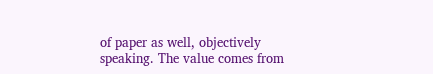of paper as well, objectively speaking. The value comes from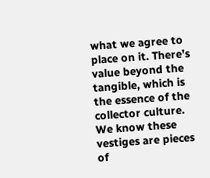what we agree to place on it. There’s value beyond the tangible, which is the essence of the collector culture. We know these vestiges are pieces of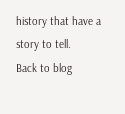history that have a story to tell.
Back to blog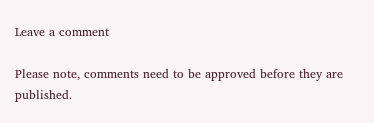Leave a comment

Please note, comments need to be approved before they are published.